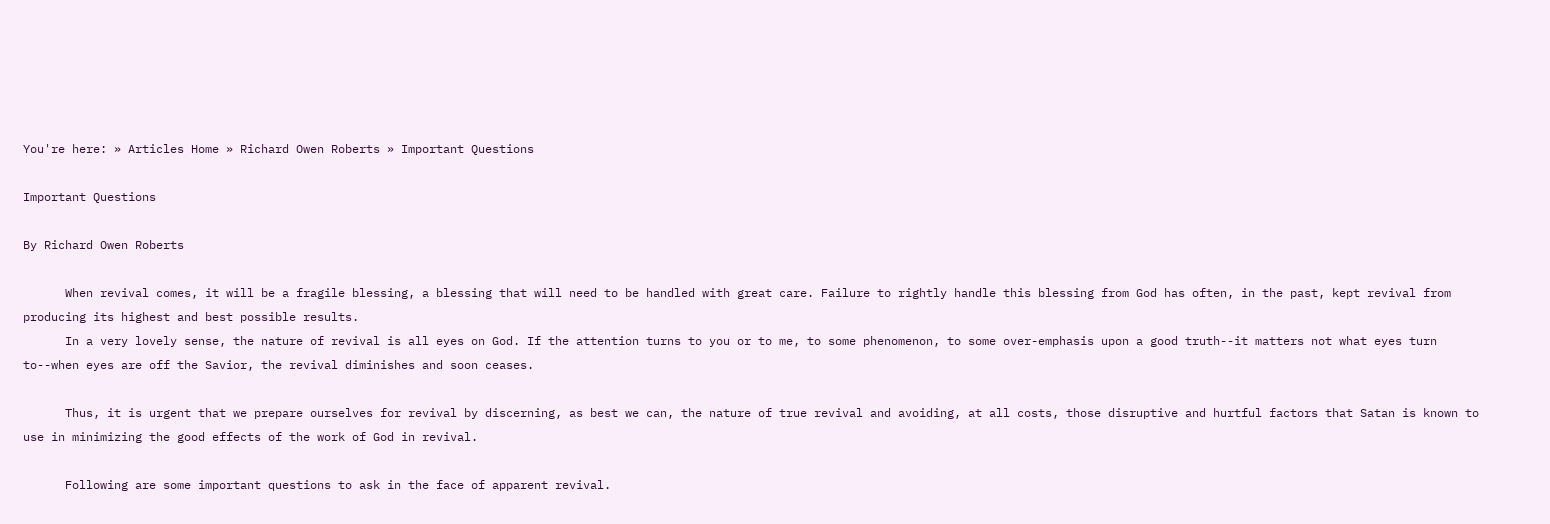You're here: » Articles Home » Richard Owen Roberts » Important Questions

Important Questions

By Richard Owen Roberts

      When revival comes, it will be a fragile blessing, a blessing that will need to be handled with great care. Failure to rightly handle this blessing from God has often, in the past, kept revival from producing its highest and best possible results.
      In a very lovely sense, the nature of revival is all eyes on God. If the attention turns to you or to me, to some phenomenon, to some over-emphasis upon a good truth--it matters not what eyes turn to--when eyes are off the Savior, the revival diminishes and soon ceases.

      Thus, it is urgent that we prepare ourselves for revival by discerning, as best we can, the nature of true revival and avoiding, at all costs, those disruptive and hurtful factors that Satan is known to use in minimizing the good effects of the work of God in revival.

      Following are some important questions to ask in the face of apparent revival.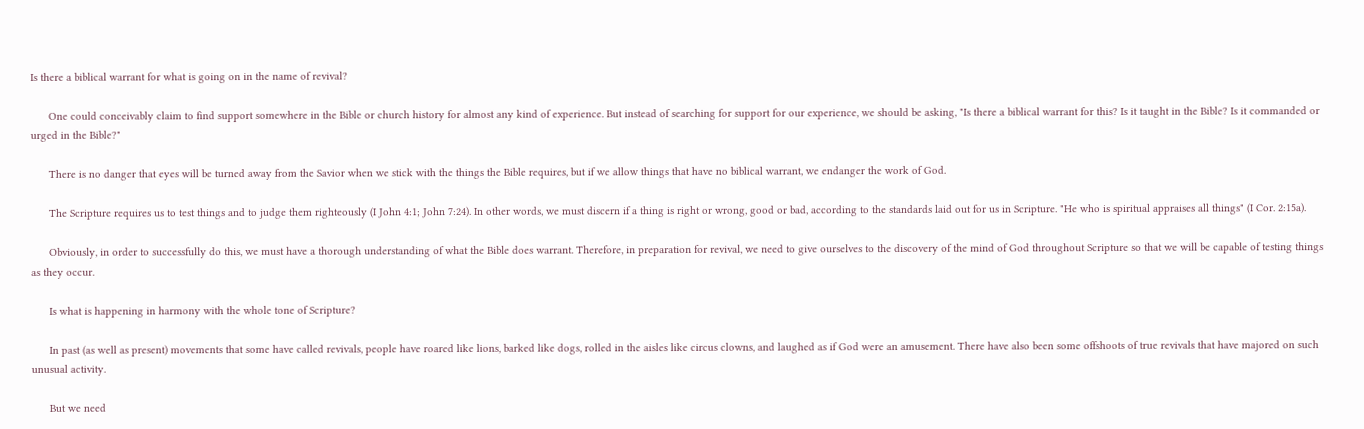Is there a biblical warrant for what is going on in the name of revival?

      One could conceivably claim to find support somewhere in the Bible or church history for almost any kind of experience. But instead of searching for support for our experience, we should be asking, "Is there a biblical warrant for this? Is it taught in the Bible? Is it commanded or urged in the Bible?"

      There is no danger that eyes will be turned away from the Savior when we stick with the things the Bible requires, but if we allow things that have no biblical warrant, we endanger the work of God.

      The Scripture requires us to test things and to judge them righteously (I John 4:1; John 7:24). In other words, we must discern if a thing is right or wrong, good or bad, according to the standards laid out for us in Scripture. "He who is spiritual appraises all things" (I Cor. 2:15a).

      Obviously, in order to successfully do this, we must have a thorough understanding of what the Bible does warrant. Therefore, in preparation for revival, we need to give ourselves to the discovery of the mind of God throughout Scripture so that we will be capable of testing things as they occur.

      Is what is happening in harmony with the whole tone of Scripture?

      In past (as well as present) movements that some have called revivals, people have roared like lions, barked like dogs, rolled in the aisles like circus clowns, and laughed as if God were an amusement. There have also been some offshoots of true revivals that have majored on such unusual activity.

      But we need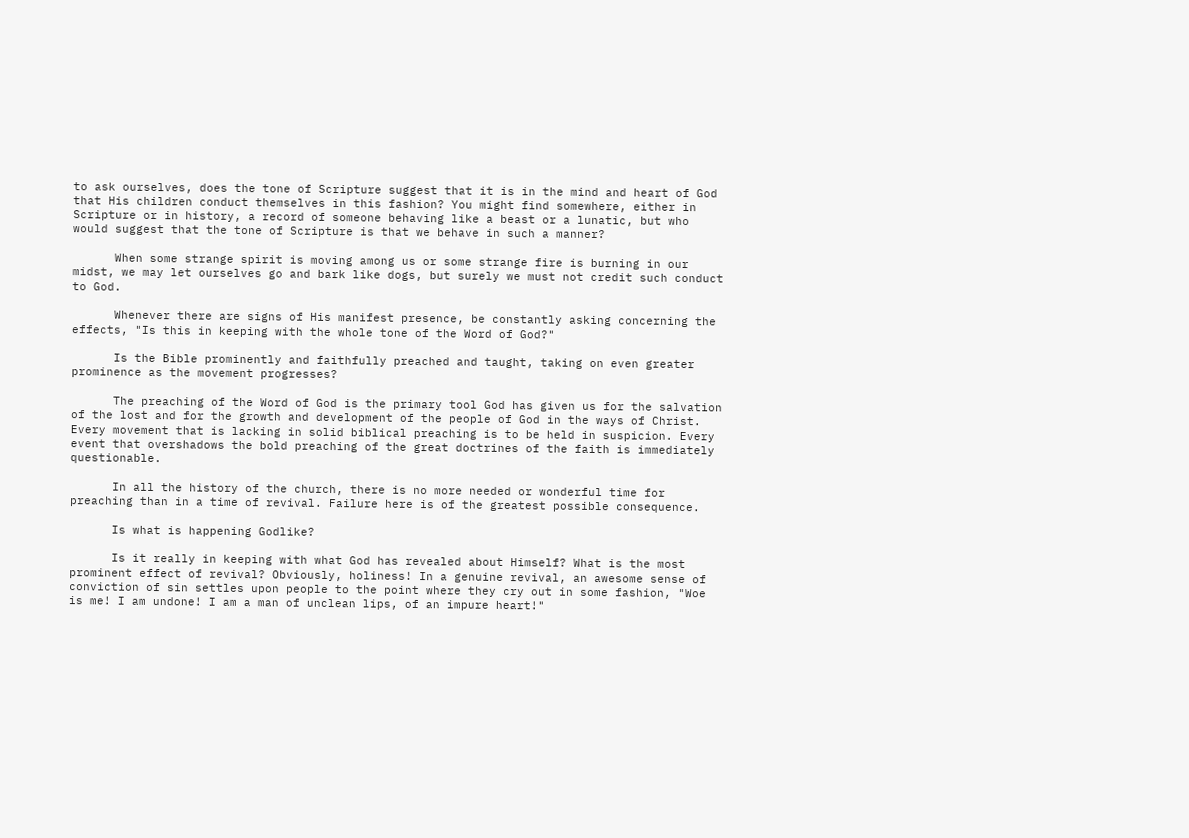to ask ourselves, does the tone of Scripture suggest that it is in the mind and heart of God that His children conduct themselves in this fashion? You might find somewhere, either in Scripture or in history, a record of someone behaving like a beast or a lunatic, but who would suggest that the tone of Scripture is that we behave in such a manner?

      When some strange spirit is moving among us or some strange fire is burning in our midst, we may let ourselves go and bark like dogs, but surely we must not credit such conduct to God.

      Whenever there are signs of His manifest presence, be constantly asking concerning the effects, "Is this in keeping with the whole tone of the Word of God?"

      Is the Bible prominently and faithfully preached and taught, taking on even greater prominence as the movement progresses?

      The preaching of the Word of God is the primary tool God has given us for the salvation of the lost and for the growth and development of the people of God in the ways of Christ. Every movement that is lacking in solid biblical preaching is to be held in suspicion. Every event that overshadows the bold preaching of the great doctrines of the faith is immediately questionable.

      In all the history of the church, there is no more needed or wonderful time for preaching than in a time of revival. Failure here is of the greatest possible consequence.

      Is what is happening Godlike?

      Is it really in keeping with what God has revealed about Himself? What is the most prominent effect of revival? Obviously, holiness! In a genuine revival, an awesome sense of conviction of sin settles upon people to the point where they cry out in some fashion, "Woe is me! I am undone! I am a man of unclean lips, of an impure heart!"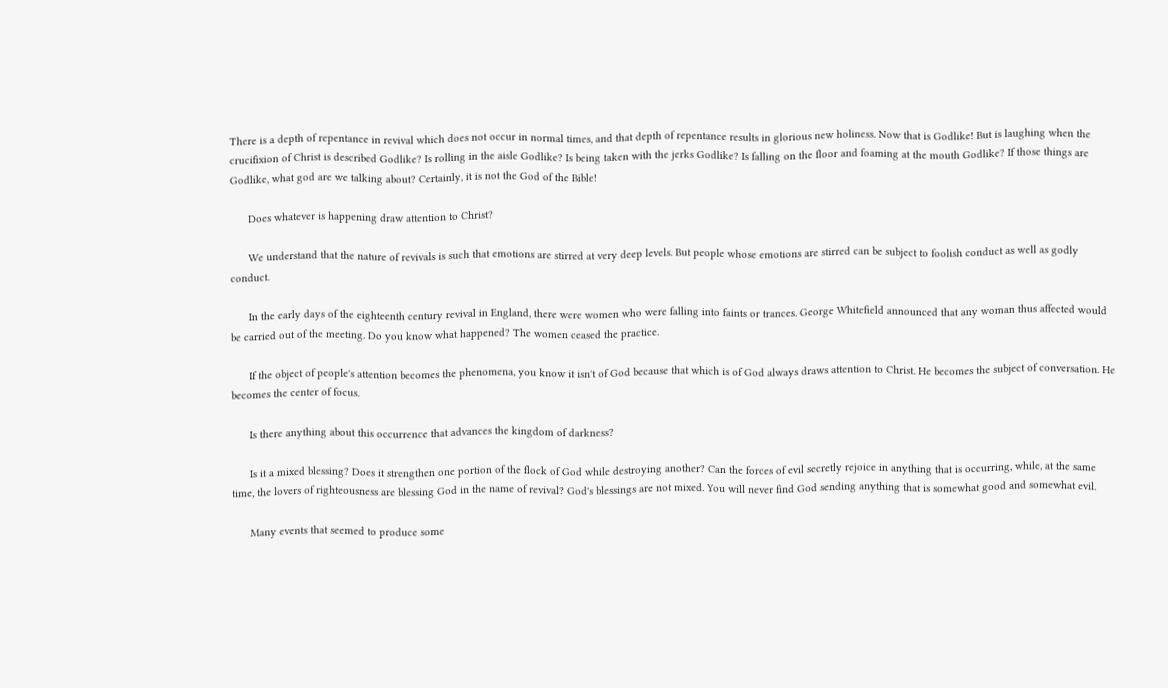There is a depth of repentance in revival which does not occur in normal times, and that depth of repentance results in glorious new holiness. Now that is Godlike! But is laughing when the crucifixion of Christ is described Godlike? Is rolling in the aisle Godlike? Is being taken with the jerks Godlike? Is falling on the floor and foaming at the mouth Godlike? If those things are Godlike, what god are we talking about? Certainly, it is not the God of the Bible!

      Does whatever is happening draw attention to Christ?

      We understand that the nature of revivals is such that emotions are stirred at very deep levels. But people whose emotions are stirred can be subject to foolish conduct as well as godly conduct.

      In the early days of the eighteenth century revival in England, there were women who were falling into faints or trances. George Whitefield announced that any woman thus affected would be carried out of the meeting. Do you know what happened? The women ceased the practice.

      If the object of people's attention becomes the phenomena, you know it isn't of God because that which is of God always draws attention to Christ. He becomes the subject of conversation. He becomes the center of focus.

      Is there anything about this occurrence that advances the kingdom of darkness?

      Is it a mixed blessing? Does it strengthen one portion of the flock of God while destroying another? Can the forces of evil secretly rejoice in anything that is occurring, while, at the same time, the lovers of righteousness are blessing God in the name of revival? God's blessings are not mixed. You will never find God sending anything that is somewhat good and somewhat evil.

      Many events that seemed to produce some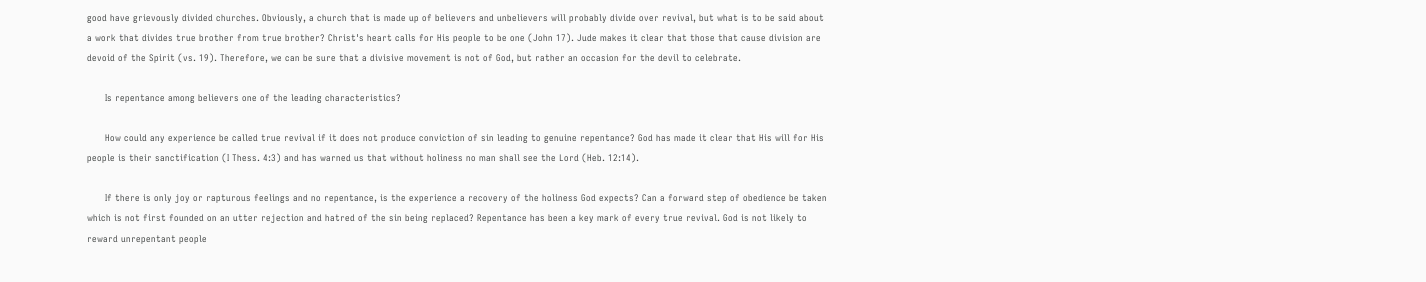good have grievously divided churches. Obviously, a church that is made up of believers and unbelievers will probably divide over revival, but what is to be said about a work that divides true brother from true brother? Christ's heart calls for His people to be one (John 17). Jude makes it clear that those that cause division are devoid of the Spirit (vs. 19). Therefore, we can be sure that a divisive movement is not of God, but rather an occasion for the devil to celebrate.

      Is repentance among believers one of the leading characteristics?

      How could any experience be called true revival if it does not produce conviction of sin leading to genuine repentance? God has made it clear that His will for His people is their sanctification (I Thess. 4:3) and has warned us that without holiness no man shall see the Lord (Heb. 12:14).

      If there is only joy or rapturous feelings and no repentance, is the experience a recovery of the holiness God expects? Can a forward step of obedience be taken which is not first founded on an utter rejection and hatred of the sin being replaced? Repentance has been a key mark of every true revival. God is not likely to reward unrepentant people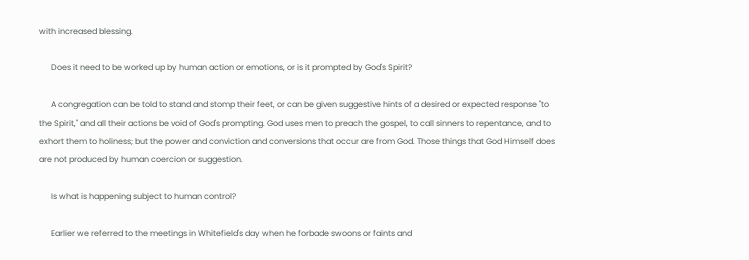with increased blessing.

      Does it need to be worked up by human action or emotions, or is it prompted by God's Spirit?

      A congregation can be told to stand and stomp their feet, or can be given suggestive hints of a desired or expected response "to the Spirit," and all their actions be void of God's prompting. God uses men to preach the gospel, to call sinners to repentance, and to exhort them to holiness; but the power and conviction and conversions that occur are from God. Those things that God Himself does are not produced by human coercion or suggestion.

      Is what is happening subject to human control?

      Earlier we referred to the meetings in Whitefield's day when he forbade swoons or faints and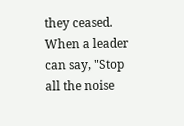they ceased. When a leader can say, "Stop all the noise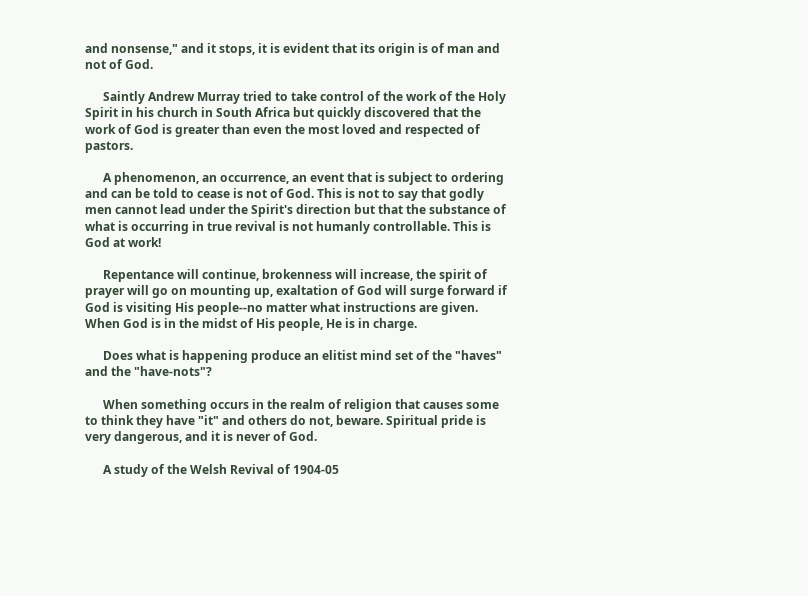and nonsense," and it stops, it is evident that its origin is of man and not of God.

      Saintly Andrew Murray tried to take control of the work of the Holy Spirit in his church in South Africa but quickly discovered that the work of God is greater than even the most loved and respected of pastors.

      A phenomenon, an occurrence, an event that is subject to ordering and can be told to cease is not of God. This is not to say that godly men cannot lead under the Spirit's direction but that the substance of what is occurring in true revival is not humanly controllable. This is God at work!

      Repentance will continue, brokenness will increase, the spirit of prayer will go on mounting up, exaltation of God will surge forward if God is visiting His people--no matter what instructions are given. When God is in the midst of His people, He is in charge.

      Does what is happening produce an elitist mind set of the "haves" and the "have-nots"?

      When something occurs in the realm of religion that causes some to think they have "it" and others do not, beware. Spiritual pride is very dangerous, and it is never of God.

      A study of the Welsh Revival of 1904-05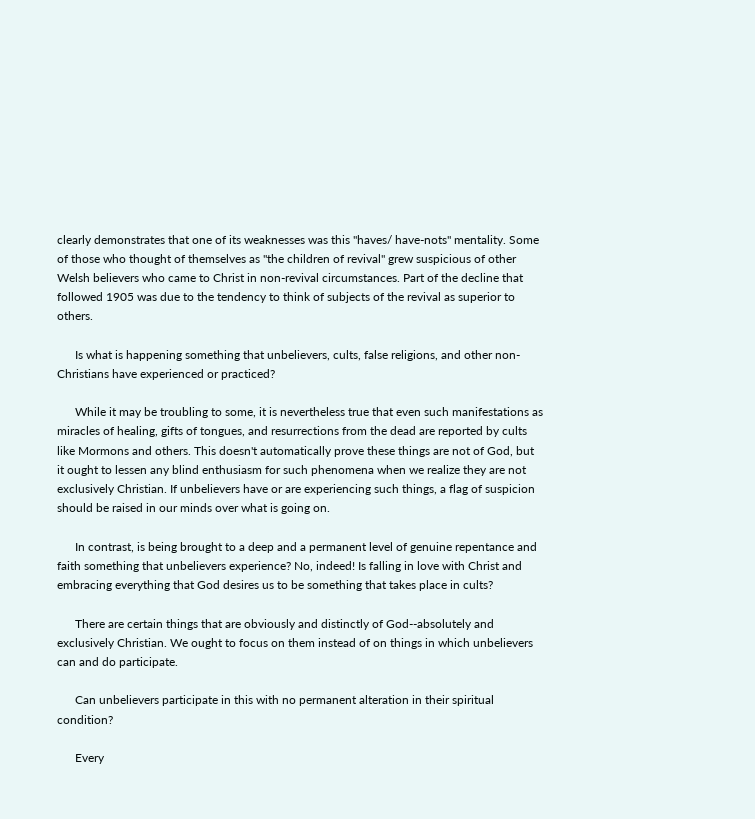clearly demonstrates that one of its weaknesses was this "haves/ have-nots" mentality. Some of those who thought of themselves as "the children of revival" grew suspicious of other Welsh believers who came to Christ in non-revival circumstances. Part of the decline that followed 1905 was due to the tendency to think of subjects of the revival as superior to others.

      Is what is happening something that unbelievers, cults, false religions, and other non-Christians have experienced or practiced?

      While it may be troubling to some, it is nevertheless true that even such manifestations as miracles of healing, gifts of tongues, and resurrections from the dead are reported by cults like Mormons and others. This doesn't automatically prove these things are not of God, but it ought to lessen any blind enthusiasm for such phenomena when we realize they are not exclusively Christian. If unbelievers have or are experiencing such things, a flag of suspicion should be raised in our minds over what is going on.

      In contrast, is being brought to a deep and a permanent level of genuine repentance and faith something that unbelievers experience? No, indeed! Is falling in love with Christ and embracing everything that God desires us to be something that takes place in cults?

      There are certain things that are obviously and distinctly of God--absolutely and exclusively Christian. We ought to focus on them instead of on things in which unbelievers can and do participate.

      Can unbelievers participate in this with no permanent alteration in their spiritual condition?

      Every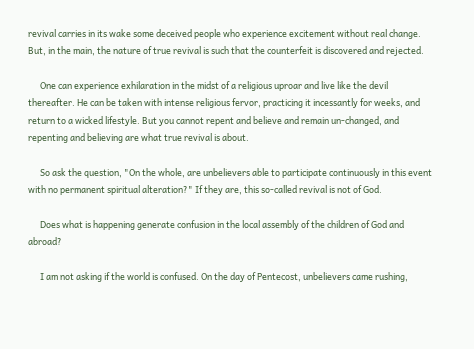revival carries in its wake some deceived people who experience excitement without real change. But, in the main, the nature of true revival is such that the counterfeit is discovered and rejected.

      One can experience exhilaration in the midst of a religious uproar and live like the devil thereafter. He can be taken with intense religious fervor, practicing it incessantly for weeks, and return to a wicked lifestyle. But you cannot repent and believe and remain un-changed, and repenting and believing are what true revival is about.

      So ask the question, "On the whole, are unbelievers able to participate continuously in this event with no permanent spiritual alteration?" If they are, this so-called revival is not of God.

      Does what is happening generate confusion in the local assembly of the children of God and abroad?

      I am not asking if the world is confused. On the day of Pentecost, unbelievers came rushing,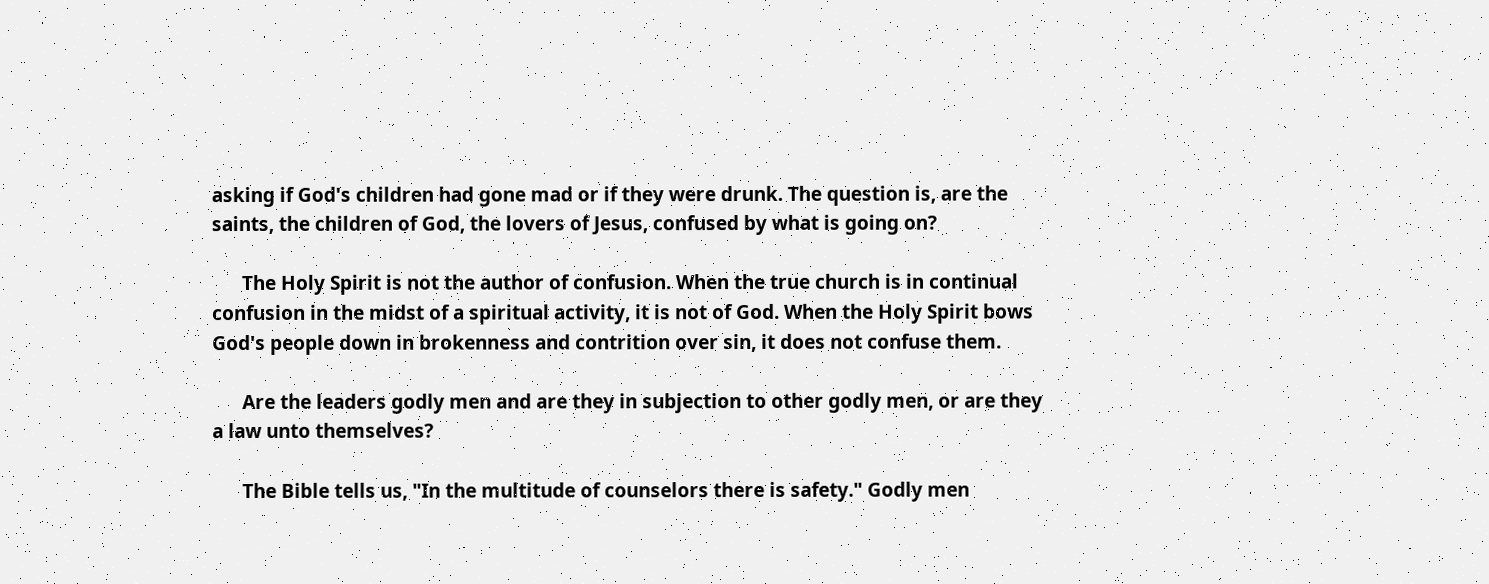asking if God's children had gone mad or if they were drunk. The question is, are the saints, the children of God, the lovers of Jesus, confused by what is going on?

      The Holy Spirit is not the author of confusion. When the true church is in continual confusion in the midst of a spiritual activity, it is not of God. When the Holy Spirit bows God's people down in brokenness and contrition over sin, it does not confuse them.

      Are the leaders godly men and are they in subjection to other godly men, or are they a law unto themselves?

      The Bible tells us, "In the multitude of counselors there is safety." Godly men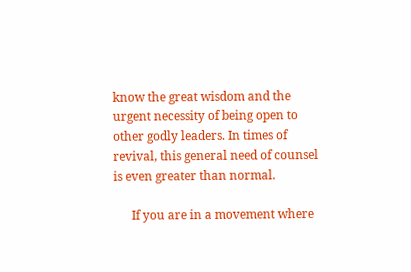know the great wisdom and the urgent necessity of being open to other godly leaders. In times of revival, this general need of counsel is even greater than normal.

      If you are in a movement where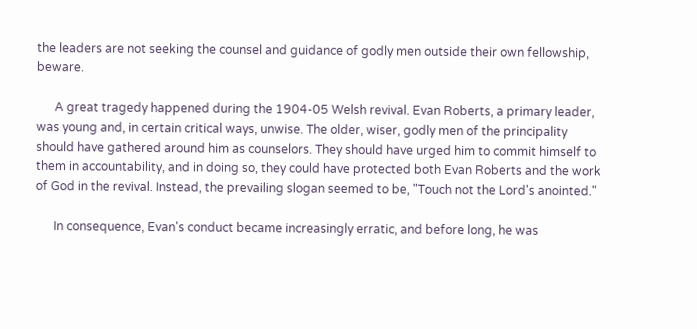the leaders are not seeking the counsel and guidance of godly men outside their own fellowship, beware.

      A great tragedy happened during the 1904-05 Welsh revival. Evan Roberts, a primary leader, was young and, in certain critical ways, unwise. The older, wiser, godly men of the principality should have gathered around him as counselors. They should have urged him to commit himself to them in accountability, and in doing so, they could have protected both Evan Roberts and the work of God in the revival. Instead, the prevailing slogan seemed to be, "Touch not the Lord's anointed."

      In consequence, Evan's conduct became increasingly erratic, and before long, he was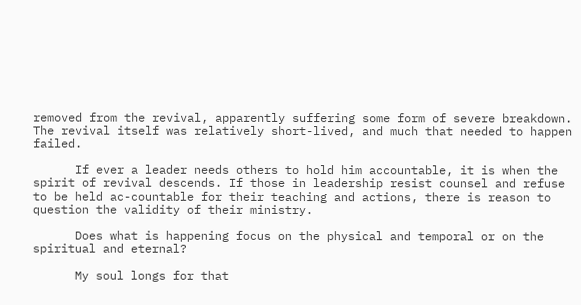removed from the revival, apparently suffering some form of severe breakdown. The revival itself was relatively short-lived, and much that needed to happen failed.

      If ever a leader needs others to hold him accountable, it is when the spirit of revival descends. If those in leadership resist counsel and refuse to be held ac-countable for their teaching and actions, there is reason to question the validity of their ministry.

      Does what is happening focus on the physical and temporal or on the spiritual and eternal?

      My soul longs for that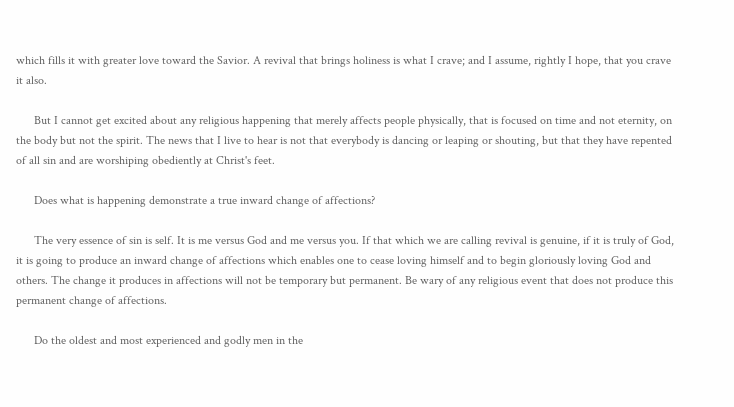which fills it with greater love toward the Savior. A revival that brings holiness is what I crave; and I assume, rightly I hope, that you crave it also.

      But I cannot get excited about any religious happening that merely affects people physically, that is focused on time and not eternity, on the body but not the spirit. The news that I live to hear is not that everybody is dancing or leaping or shouting, but that they have repented of all sin and are worshiping obediently at Christ's feet.

      Does what is happening demonstrate a true inward change of affections?

      The very essence of sin is self. It is me versus God and me versus you. If that which we are calling revival is genuine, if it is truly of God, it is going to produce an inward change of affections which enables one to cease loving himself and to begin gloriously loving God and others. The change it produces in affections will not be temporary but permanent. Be wary of any religious event that does not produce this permanent change of affections.

      Do the oldest and most experienced and godly men in the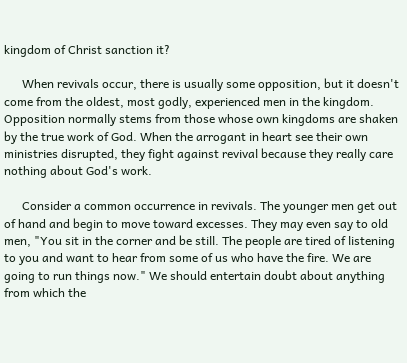kingdom of Christ sanction it?

      When revivals occur, there is usually some opposition, but it doesn't come from the oldest, most godly, experienced men in the kingdom. Opposition normally stems from those whose own kingdoms are shaken by the true work of God. When the arrogant in heart see their own ministries disrupted, they fight against revival because they really care nothing about God's work.

      Consider a common occurrence in revivals. The younger men get out of hand and begin to move toward excesses. They may even say to old men, "You sit in the corner and be still. The people are tired of listening to you and want to hear from some of us who have the fire. We are going to run things now." We should entertain doubt about anything from which the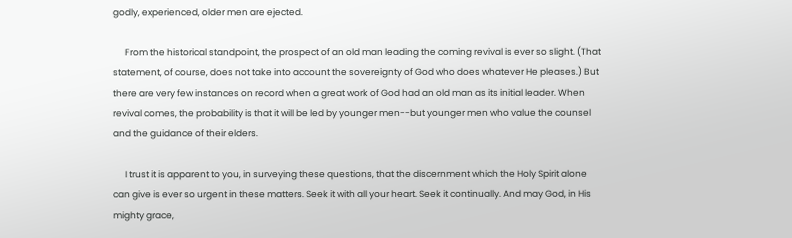godly, experienced, older men are ejected.

      From the historical standpoint, the prospect of an old man leading the coming revival is ever so slight. (That statement, of course, does not take into account the sovereignty of God who does whatever He pleases.) But there are very few instances on record when a great work of God had an old man as its initial leader. When revival comes, the probability is that it will be led by younger men--but younger men who value the counsel and the guidance of their elders.

      I trust it is apparent to you, in surveying these questions, that the discernment which the Holy Spirit alone can give is ever so urgent in these matters. Seek it with all your heart. Seek it continually. And may God, in His mighty grace,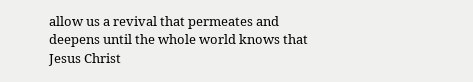allow us a revival that permeates and deepens until the whole world knows that Jesus Christ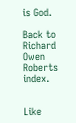is God.

Back to Richard Owen Roberts index.


Like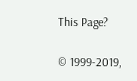This Page?

© 1999-2019,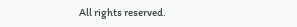All rights reserved.